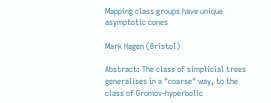Mapping class groups have unique asymptotic cones

Mark Hagen (Bristol)

Abstract: The class of simplicial trees generalises in a "coarse" way, to the class of Gromov-hyperbolic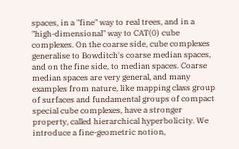spaces, in a "fine" way to real trees, and in a "high-dimensional" way to CAT(0) cube complexes. On the coarse side, cube complexes generalise to Bowditch's coarse median spaces, and on the fine side, to median spaces. Coarse median spaces are very general, and many examples from nature, like mapping class group of surfaces and fundamental groups of compact special cube complexes, have a stronger property, called hierarchical hyperbolicity. We introduce a fine-geometric notion,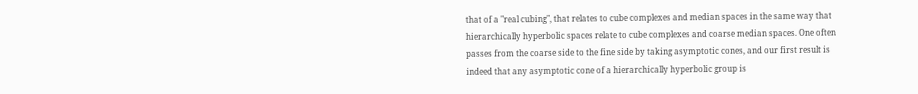that of a "real cubing", that relates to cube complexes and median spaces in the same way that hierarchically hyperbolic spaces relate to cube complexes and coarse median spaces. One often passes from the coarse side to the fine side by taking asymptotic cones, and our first result is indeed that any asymptotic cone of a hierarchically hyperbolic group is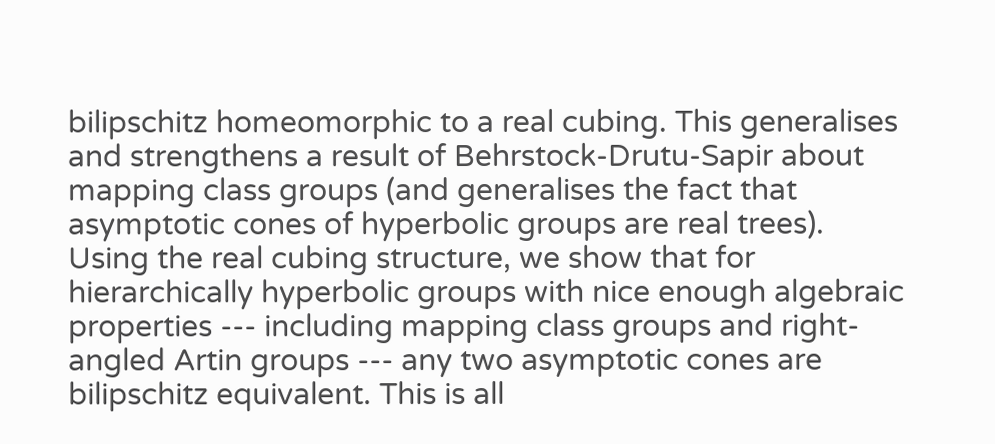bilipschitz homeomorphic to a real cubing. This generalises and strengthens a result of Behrstock-Drutu-Sapir about mapping class groups (and generalises the fact that asymptotic cones of hyperbolic groups are real trees). Using the real cubing structure, we show that for hierarchically hyperbolic groups with nice enough algebraic properties --- including mapping class groups and right-angled Artin groups --- any two asymptotic cones are bilipschitz equivalent. This is all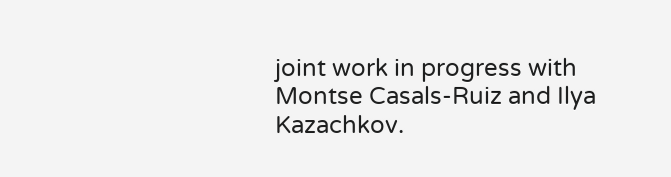joint work in progress with Montse Casals-Ruiz and Ilya Kazachkov.